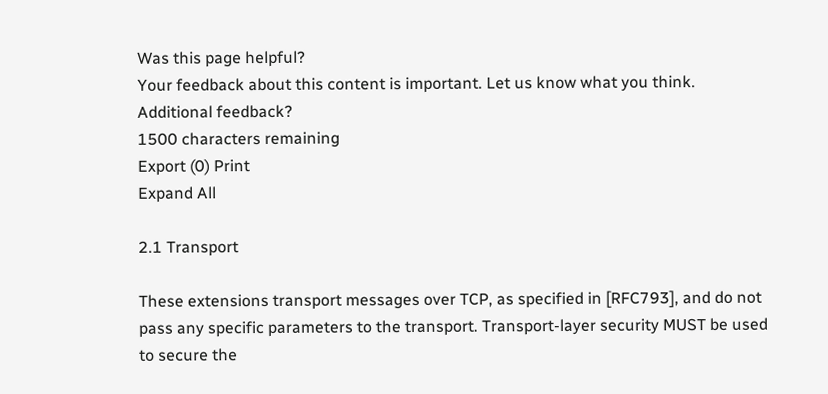Was this page helpful?
Your feedback about this content is important. Let us know what you think.
Additional feedback?
1500 characters remaining
Export (0) Print
Expand All

2.1 Transport

These extensions transport messages over TCP, as specified in [RFC793], and do not pass any specific parameters to the transport. Transport-layer security MUST be used to secure the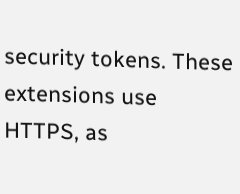security tokens. These extensions use HTTPS, as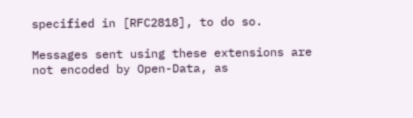specified in [RFC2818], to do so.

Messages sent using these extensions are not encoded by Open-Data, as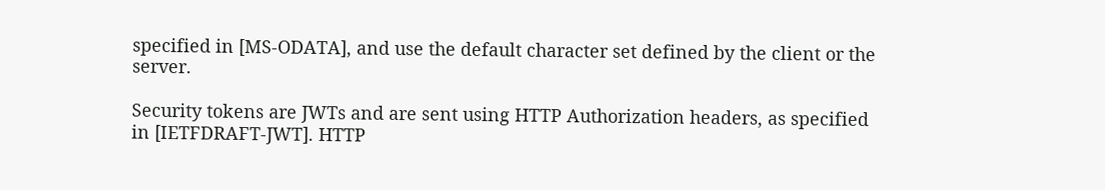specified in [MS-ODATA], and use the default character set defined by the client or the server.

Security tokens are JWTs and are sent using HTTP Authorization headers, as specified in [IETFDRAFT-JWT]. HTTP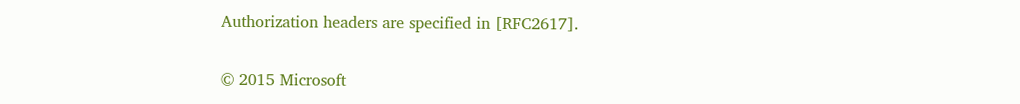Authorization headers are specified in [RFC2617].

© 2015 Microsoft